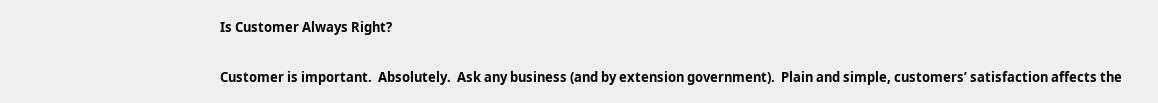Is Customer Always Right?

Customer is important.  Absolutely.  Ask any business (and by extension government).  Plain and simple, customers’ satisfaction affects the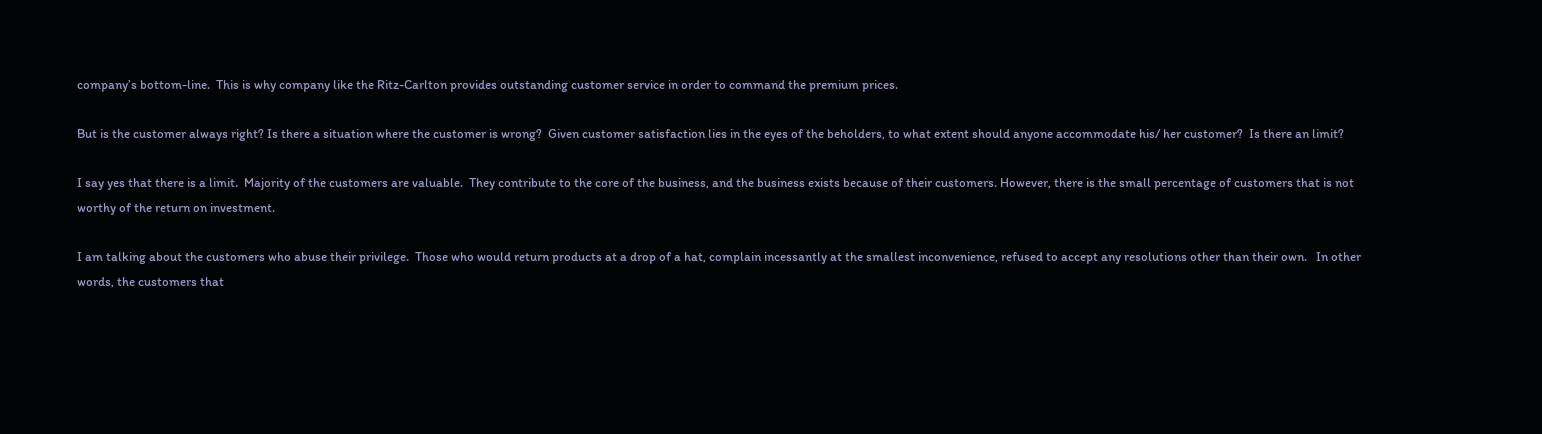company’s bottom-line.  This is why company like the Ritz-Carlton provides outstanding customer service in order to command the premium prices.

But is the customer always right? Is there a situation where the customer is wrong?  Given customer satisfaction lies in the eyes of the beholders, to what extent should anyone accommodate his/ her customer?  Is there an limit?

I say yes that there is a limit.  Majority of the customers are valuable.  They contribute to the core of the business, and the business exists because of their customers. However, there is the small percentage of customers that is not worthy of the return on investment.

I am talking about the customers who abuse their privilege.  Those who would return products at a drop of a hat, complain incessantly at the smallest inconvenience, refused to accept any resolutions other than their own.   In other words, the customers that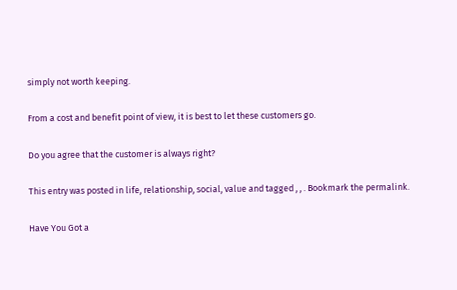simply not worth keeping.

From a cost and benefit point of view, it is best to let these customers go.

Do you agree that the customer is always right?

This entry was posted in life, relationship, social, value and tagged , , . Bookmark the permalink.

Have You Got a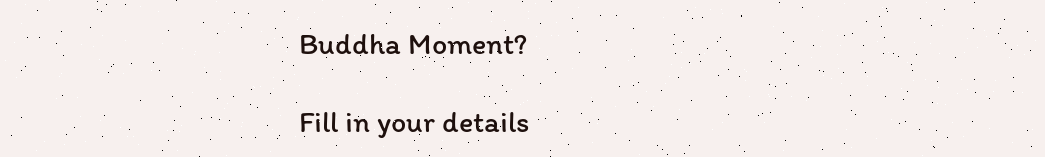Buddha Moment?

Fill in your details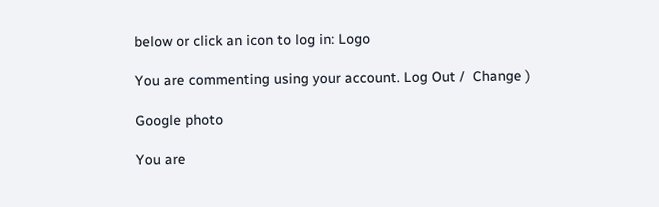below or click an icon to log in: Logo

You are commenting using your account. Log Out /  Change )

Google photo

You are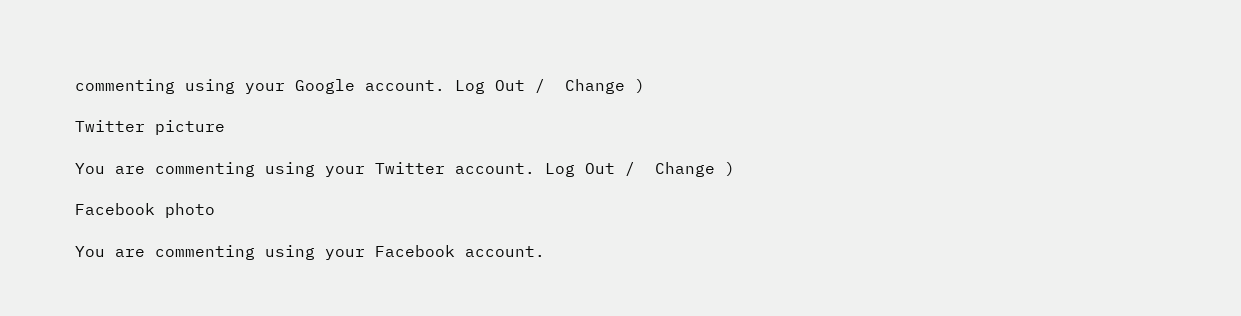commenting using your Google account. Log Out /  Change )

Twitter picture

You are commenting using your Twitter account. Log Out /  Change )

Facebook photo

You are commenting using your Facebook account.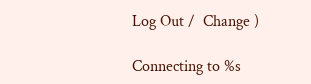Log Out /  Change )

Connecting to %s